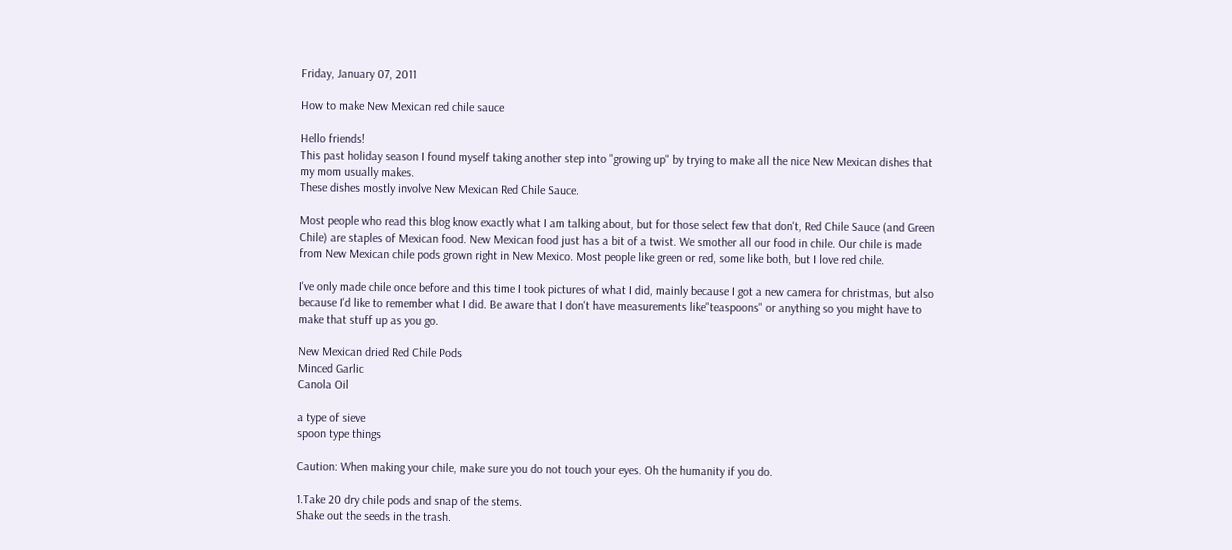Friday, January 07, 2011

How to make New Mexican red chile sauce

Hello friends!
This past holiday season I found myself taking another step into "growing up" by trying to make all the nice New Mexican dishes that my mom usually makes.
These dishes mostly involve New Mexican Red Chile Sauce.

Most people who read this blog know exactly what I am talking about, but for those select few that don't, Red Chile Sauce (and Green Chile) are staples of Mexican food. New Mexican food just has a bit of a twist. We smother all our food in chile. Our chile is made from New Mexican chile pods grown right in New Mexico. Most people like green or red, some like both, but I love red chile.

I've only made chile once before and this time I took pictures of what I did, mainly because I got a new camera for christmas, but also because I'd like to remember what I did. Be aware that I don't have measurements like"teaspoons" or anything so you might have to make that stuff up as you go.

New Mexican dried Red Chile Pods
Minced Garlic
Canola Oil

a type of sieve
spoon type things

Caution: When making your chile, make sure you do not touch your eyes. Oh the humanity if you do.

1.Take 20 dry chile pods and snap of the stems.
Shake out the seeds in the trash.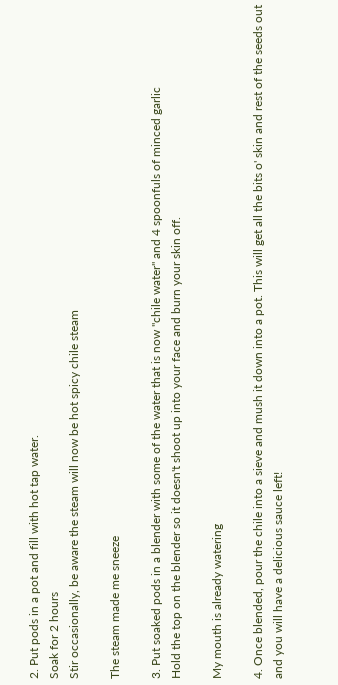2. Put pods in a pot and fill with hot tap water.
Soak for 2 hours
Stir occasionally, be aware the steam will now be hot spicy chile steam

The steam made me sneeze

3. Put soaked pods in a blender with some of the water that is now "chile water" and 4 spoonfuls of minced garlic
Hold the top on the blender so it doesn't shoot up into your face and burn your skin off.

My mouth is already watering

4. Once blended, pour the chile into a sieve and mush it down into a pot. This will get all the bits o' skin and rest of the seeds out and you will have a delicious sauce left!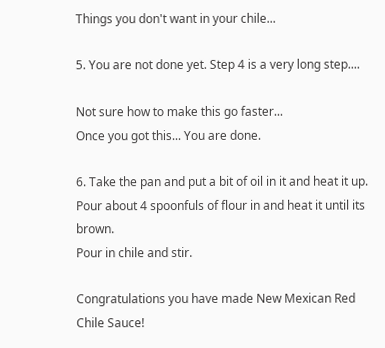Things you don't want in your chile...

5. You are not done yet. Step 4 is a very long step....

Not sure how to make this go faster...
Once you got this... You are done.

6. Take the pan and put a bit of oil in it and heat it up.
Pour about 4 spoonfuls of flour in and heat it until its brown.
Pour in chile and stir.

Congratulations you have made New Mexican Red Chile Sauce!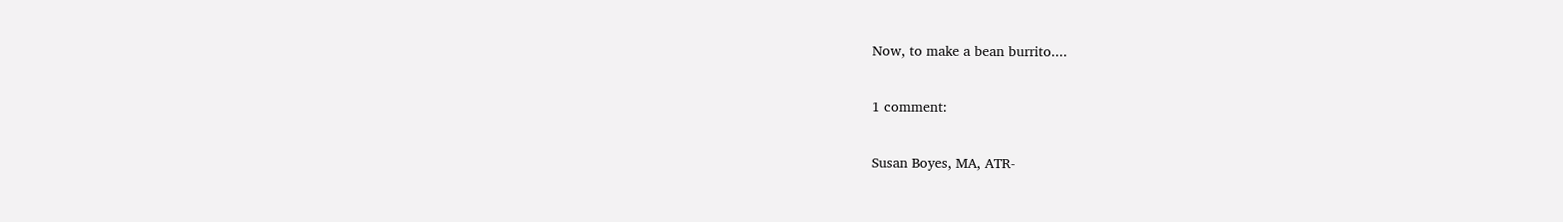Now, to make a bean burrito....

1 comment:

Susan Boyes, MA, ATR-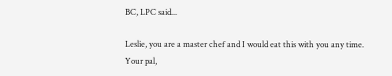BC, LPC said...

Leslie, you are a master chef and I would eat this with you any time.
Your pal,